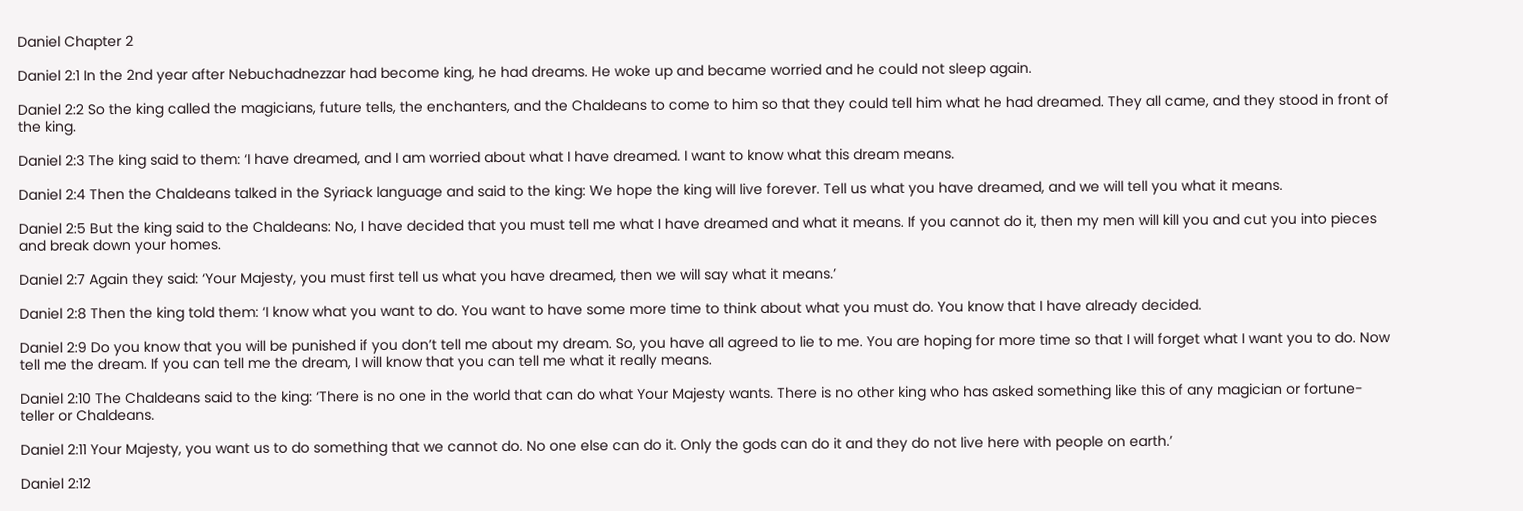Daniel Chapter 2

Daniel 2:1 In the 2nd year after Nebuchadnezzar had become king, he had dreams. He woke up and became worried and he could not sleep again.

Daniel 2:2 So the king called the magicians, future tells, the enchanters, and the Chaldeans to come to him so that they could tell him what he had dreamed. They all came, and they stood in front of the king.

Daniel 2:3 The king said to them: ‘I have dreamed, and I am worried about what I have dreamed. I want to know what this dream means.

Daniel 2:4 Then the Chaldeans talked in the Syriack language and said to the king: We hope the king will live forever. Tell us what you have dreamed, and we will tell you what it means.

Daniel 2:5 But the king said to the Chaldeans: No, I have decided that you must tell me what I have dreamed and what it means. If you cannot do it, then my men will kill you and cut you into pieces and break down your homes.

Daniel 2:7 Again they said: ‘Your Majesty, you must first tell us what you have dreamed, then we will say what it means.’

Daniel 2:8 Then the king told them: ‘I know what you want to do. You want to have some more time to think about what you must do. You know that I have already decided.

Daniel 2:9 Do you know that you will be punished if you don’t tell me about my dream. So, you have all agreed to lie to me. You are hoping for more time so that I will forget what I want you to do. Now tell me the dream. If you can tell me the dream, I will know that you can tell me what it really means.

Daniel 2:10 The Chaldeans said to the king: ‘There is no one in the world that can do what Your Majesty wants. There is no other king who has asked something like this of any magician or fortune-teller or Chaldeans.

Daniel 2:11 Your Majesty, you want us to do something that we cannot do. No one else can do it. Only the gods can do it and they do not live here with people on earth.’

Daniel 2:12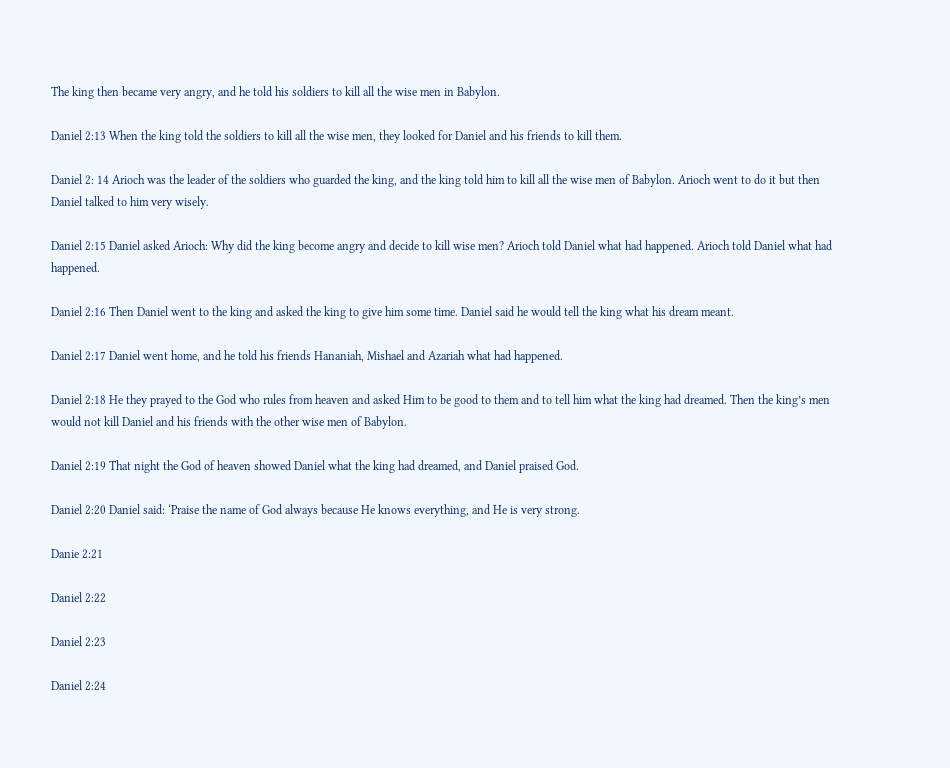The king then became very angry, and he told his soldiers to kill all the wise men in Babylon.

Daniel 2:13 When the king told the soldiers to kill all the wise men, they looked for Daniel and his friends to kill them.

Daniel 2: 14 Arioch was the leader of the soldiers who guarded the king, and the king told him to kill all the wise men of Babylon. Arioch went to do it but then Daniel talked to him very wisely.

Daniel 2:15 Daniel asked Arioch: Why did the king become angry and decide to kill wise men? Arioch told Daniel what had happened. Arioch told Daniel what had happened.

Daniel 2:16 Then Daniel went to the king and asked the king to give him some time. Daniel said he would tell the king what his dream meant.

Daniel 2:17 Daniel went home, and he told his friends Hananiah, Mishael and Azariah what had happened.

Daniel 2:18 He they prayed to the God who rules from heaven and asked Him to be good to them and to tell him what the king had dreamed. Then the king’s men would not kill Daniel and his friends with the other wise men of Babylon.

Daniel 2:19 That night the God of heaven showed Daniel what the king had dreamed, and Daniel praised God.

Daniel 2:20 Daniel said: ‘Praise the name of God always because He knows everything, and He is very strong.

Danie 2:21

Daniel 2:22

Daniel 2:23

Daniel 2:24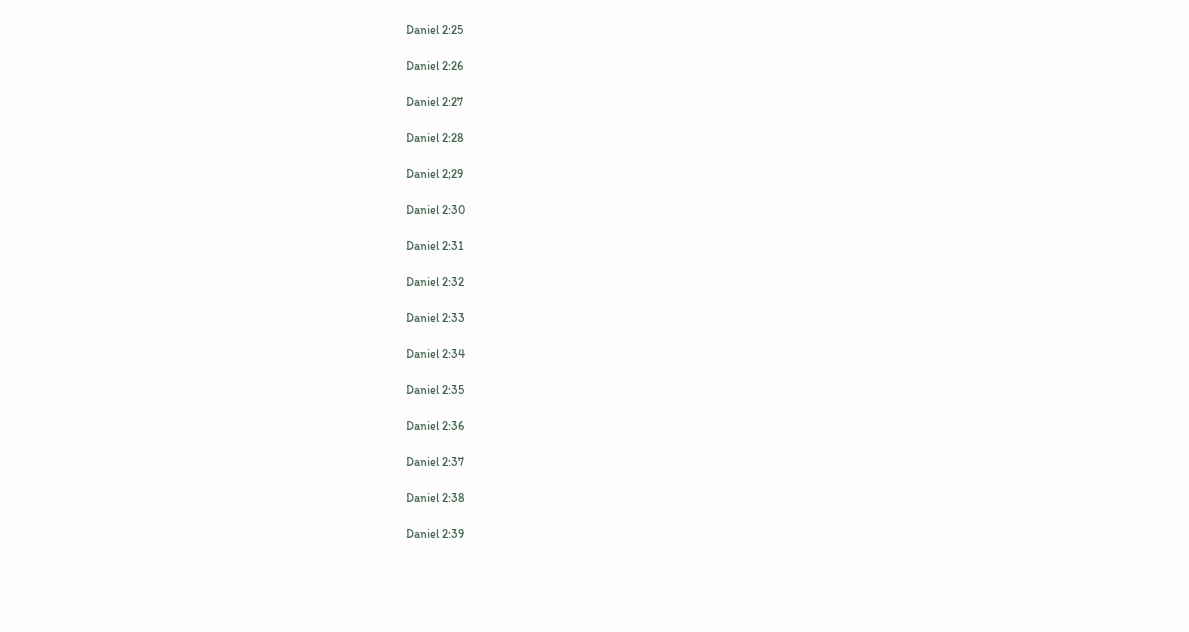Daniel 2:25

Daniel 2:26

Daniel 2:27

Daniel 2:28

Daniel 2;29

Daniel 2:30

Daniel 2:31

Daniel 2:32

Daniel 2:33

Daniel 2:34

Daniel 2:35

Daniel 2:36

Daniel 2:37

Daniel 2:38

Daniel 2:39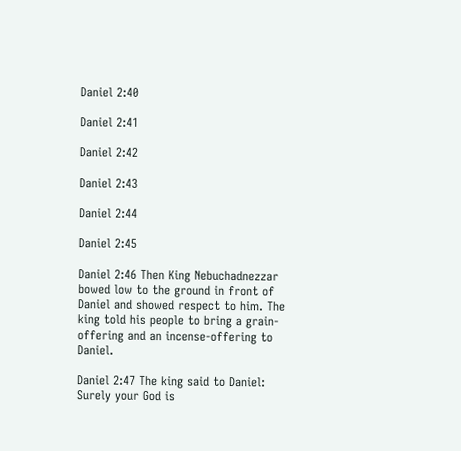Daniel 2:40

Daniel 2:41

Daniel 2:42

Daniel 2:43

Daniel 2:44

Daniel 2:45

Daniel 2:46 Then King Nebuchadnezzar bowed low to the ground in front of Daniel and showed respect to him. The king told his people to bring a grain-offering and an incense-offering to Daniel.

Daniel 2:47 The king said to Daniel: Surely your God is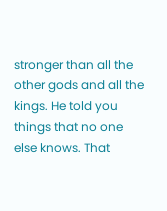stronger than all the other gods and all the kings. He told you things that no one else knows. That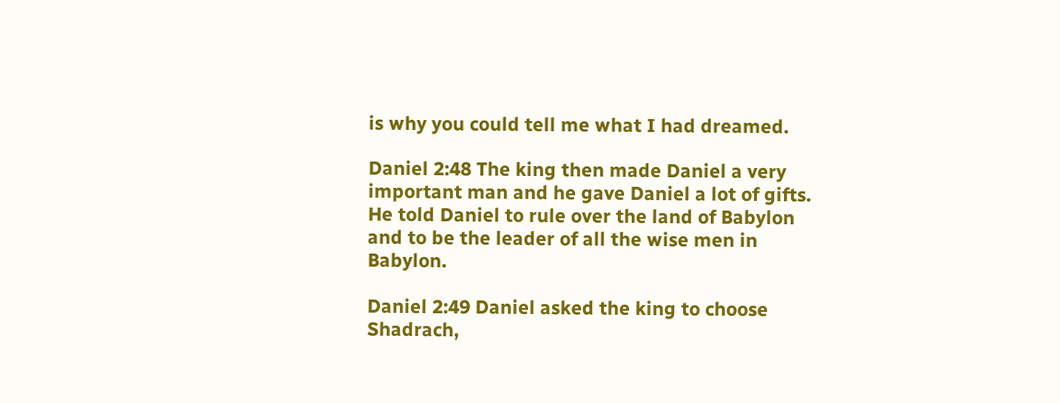is why you could tell me what I had dreamed.

Daniel 2:48 The king then made Daniel a very important man and he gave Daniel a lot of gifts. He told Daniel to rule over the land of Babylon and to be the leader of all the wise men in Babylon.

Daniel 2:49 Daniel asked the king to choose Shadrach,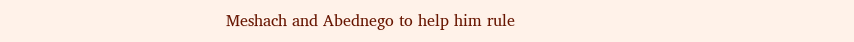Meshach and Abednego to help him rule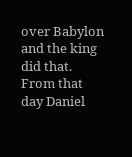over Babylon and the king did that. From that day Daniel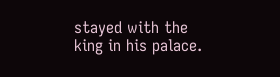stayed with the king in his palace.